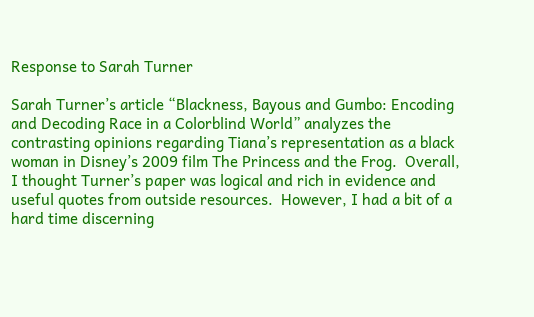Response to Sarah Turner

Sarah Turner’s article “Blackness, Bayous and Gumbo: Encoding and Decoding Race in a Colorblind World” analyzes the contrasting opinions regarding Tiana’s representation as a black woman in Disney’s 2009 film The Princess and the Frog.  Overall, I thought Turner’s paper was logical and rich in evidence and useful quotes from outside resources.  However, I had a bit of a hard time discerning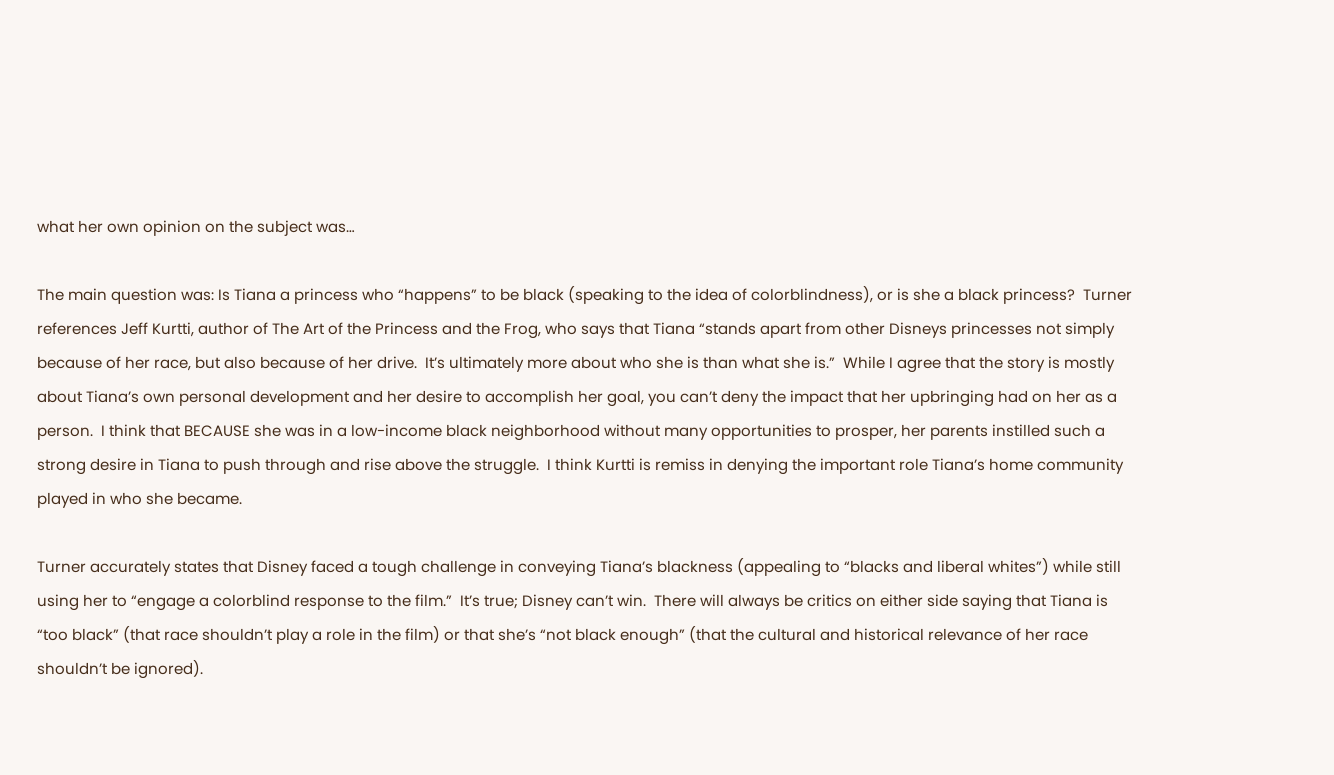what her own opinion on the subject was…

The main question was: Is Tiana a princess who “happens” to be black (speaking to the idea of colorblindness), or is she a black princess?  Turner references Jeff Kurtti, author of The Art of the Princess and the Frog, who says that Tiana “stands apart from other Disneys princesses not simply because of her race, but also because of her drive.  It’s ultimately more about who she is than what she is.”  While I agree that the story is mostly about Tiana’s own personal development and her desire to accomplish her goal, you can’t deny the impact that her upbringing had on her as a person.  I think that BECAUSE she was in a low-income black neighborhood without many opportunities to prosper, her parents instilled such a strong desire in Tiana to push through and rise above the struggle.  I think Kurtti is remiss in denying the important role Tiana’s home community played in who she became.

Turner accurately states that Disney faced a tough challenge in conveying Tiana’s blackness (appealing to “blacks and liberal whites”) while still using her to “engage a colorblind response to the film.”  It’s true; Disney can’t win.  There will always be critics on either side saying that Tiana is “too black” (that race shouldn’t play a role in the film) or that she’s “not black enough” (that the cultural and historical relevance of her race shouldn’t be ignored).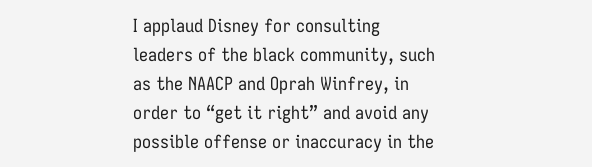I applaud Disney for consulting leaders of the black community, such as the NAACP and Oprah Winfrey, in order to “get it right” and avoid any possible offense or inaccuracy in the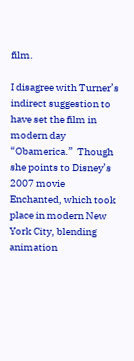film.

I disagree with Turner’s indirect suggestion to have set the film in modern day “Obamerica.”  Though she points to Disney’s 2007 movie Enchanted, which took place in modern New York City, blending animation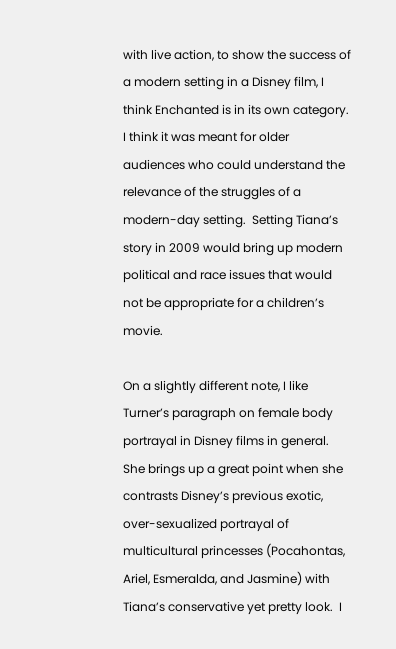with live action, to show the success of a modern setting in a Disney film, I think Enchanted is in its own category.  I think it was meant for older audiences who could understand the relevance of the struggles of a modern-day setting.  Setting Tiana’s story in 2009 would bring up modern political and race issues that would not be appropriate for a children’s movie.

On a slightly different note, I like Turner’s paragraph on female body portrayal in Disney films in general.  She brings up a great point when she contrasts Disney’s previous exotic, over-sexualized portrayal of multicultural princesses (Pocahontas, Ariel, Esmeralda, and Jasmine) with Tiana’s conservative yet pretty look.  I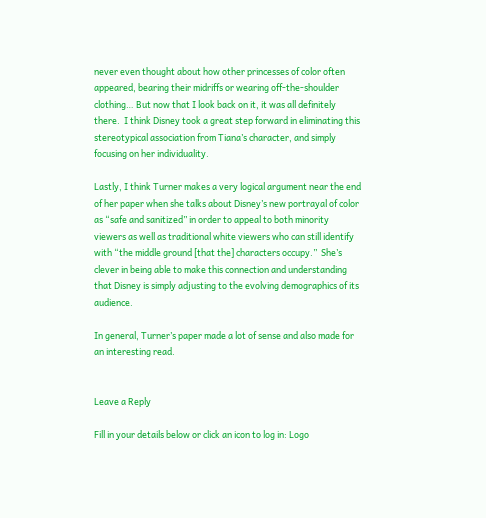never even thought about how other princesses of color often appeared, bearing their midriffs or wearing off-the-shoulder clothing… But now that I look back on it, it was all definitely there.  I think Disney took a great step forward in eliminating this stereotypical association from Tiana’s character, and simply focusing on her individuality.

Lastly, I think Turner makes a very logical argument near the end of her paper when she talks about Disney’s new portrayal of color as “safe and sanitized” in order to appeal to both minority viewers as well as traditional white viewers who can still identify with “the middle ground [that the] characters occupy.”  She’s clever in being able to make this connection and understanding that Disney is simply adjusting to the evolving demographics of its audience.

In general, Turner’s paper made a lot of sense and also made for an interesting read.


Leave a Reply

Fill in your details below or click an icon to log in: Logo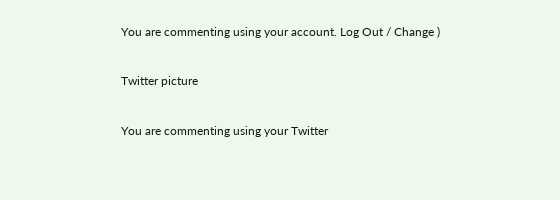You are commenting using your account. Log Out / Change )

Twitter picture

You are commenting using your Twitter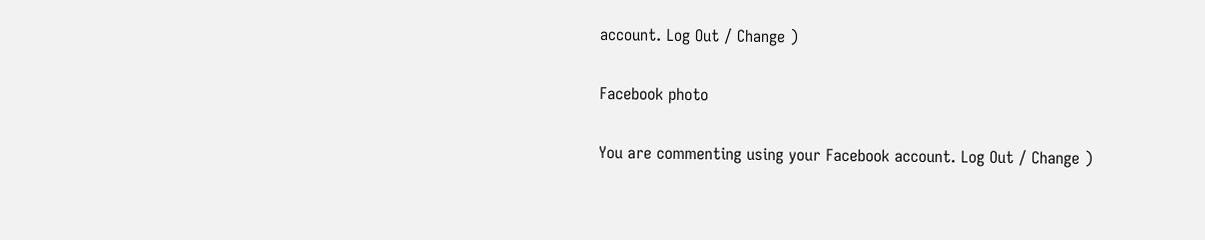account. Log Out / Change )

Facebook photo

You are commenting using your Facebook account. Log Out / Change )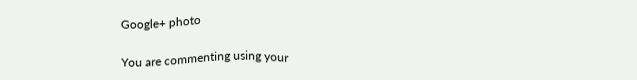Google+ photo

You are commenting using your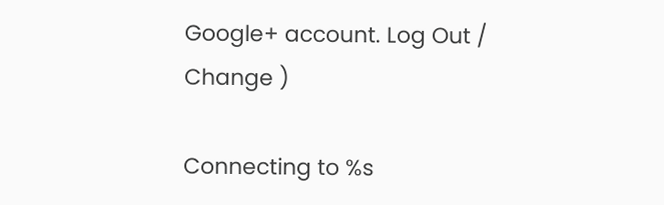Google+ account. Log Out / Change )

Connecting to %s